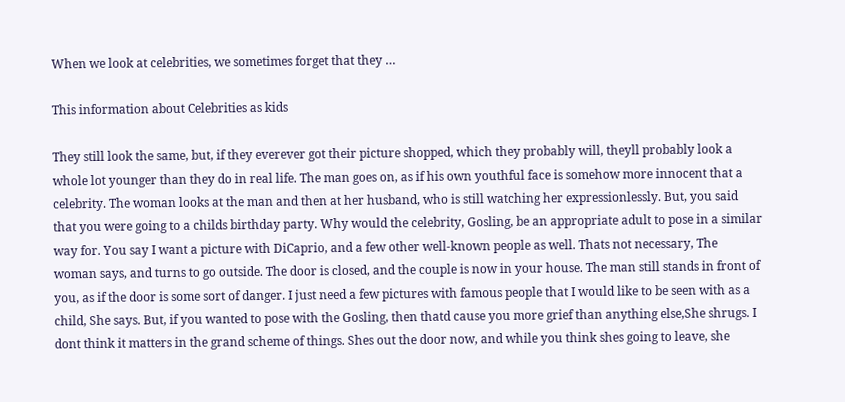When we look at celebrities, we sometimes forget that they …

This information about Celebrities as kids

They still look the same, but, if they everever got their picture shopped, which they probably will, theyll probably look a whole lot younger than they do in real life. The man goes on, as if his own youthful face is somehow more innocent that a celebrity. The woman looks at the man and then at her husband, who is still watching her expressionlessly. But, you said that you were going to a childs birthday party. Why would the celebrity, Gosling, be an appropriate adult to pose in a similar way for. You say I want a picture with DiCaprio, and a few other well-known people as well. Thats not necessary, The woman says, and turns to go outside. The door is closed, and the couple is now in your house. The man still stands in front of you, as if the door is some sort of danger. I just need a few pictures with famous people that I would like to be seen with as a child, She says. But, if you wanted to pose with the Gosling, then thatd cause you more grief than anything else,She shrugs. I dont think it matters in the grand scheme of things. Shes out the door now, and while you think shes going to leave, she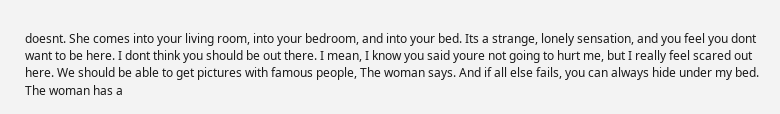doesnt. She comes into your living room, into your bedroom, and into your bed. Its a strange, lonely sensation, and you feel you dont want to be here. I dont think you should be out there. I mean, I know you said youre not going to hurt me, but I really feel scared out here. We should be able to get pictures with famous people, The woman says. And if all else fails, you can always hide under my bed. The woman has a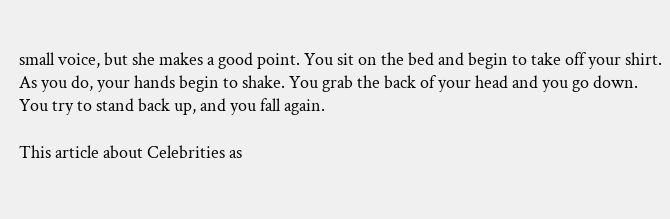small voice, but she makes a good point. You sit on the bed and begin to take off your shirt. As you do, your hands begin to shake. You grab the back of your head and you go down. You try to stand back up, and you fall again.

This article about Celebrities as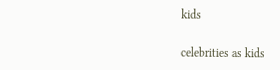kids

celebrities as kids